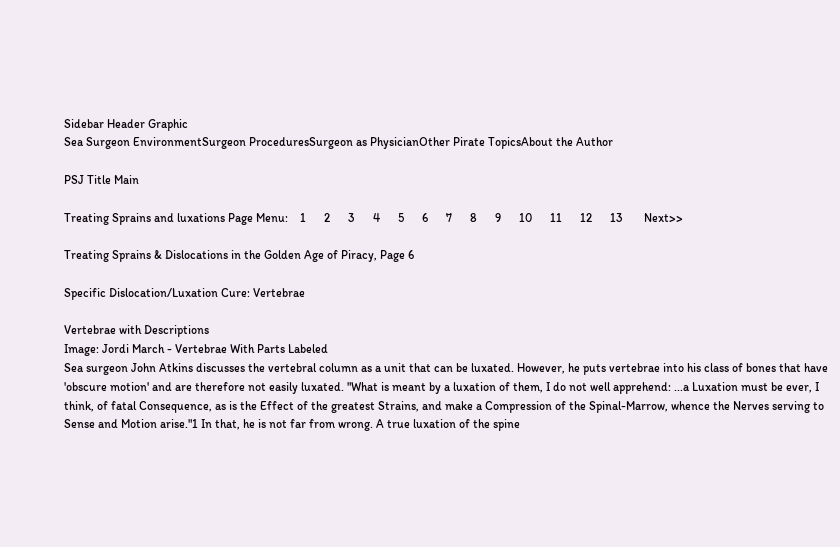Sidebar Header Graphic
Sea Surgeon EnvironmentSurgeon ProceduresSurgeon as PhysicianOther Pirate TopicsAbout the Author

PSJ Title Main

Treating Sprains and luxations Page Menu:    1      2      3      4      5      6      7      8      9      10      11      12      13       Next>>

Treating Sprains & Dislocations in the Golden Age of Piracy, Page 6

Specific Dislocation/Luxation Cure: Vertebrae

Vertebrae with Descriptions
Image: Jordi March - Vertebrae With Parts Labeled
Sea surgeon John Atkins discusses the vertebral column as a unit that can be luxated. However, he puts vertebrae into his class of bones that have 'obscure motion' and are therefore not easily luxated. "What is meant by a luxation of them, I do not well apprehend: ...a Luxation must be ever, I think, of fatal Consequence, as is the Effect of the greatest Strains, and make a Compression of the Spinal-Marrow, whence the Nerves serving to Sense and Motion arise."1 In that, he is not far from wrong. A true luxation of the spine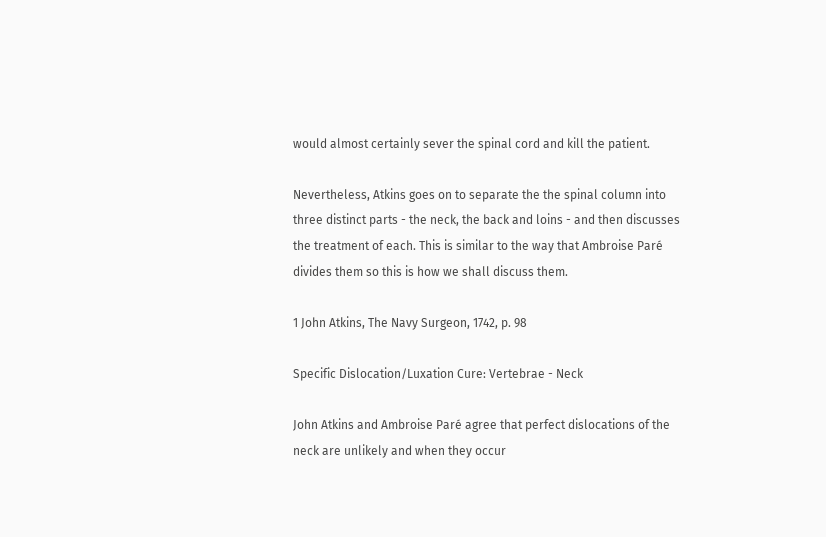would almost certainly sever the spinal cord and kill the patient.

Nevertheless, Atkins goes on to separate the the spinal column into three distinct parts - the neck, the back and loins - and then discusses the treatment of each. This is similar to the way that Ambroise Paré divides them so this is how we shall discuss them.

1 John Atkins, The Navy Surgeon, 1742, p. 98

Specific Dislocation/Luxation Cure: Vertebrae - Neck

John Atkins and Ambroise Paré agree that perfect dislocations of the neck are unlikely and when they occur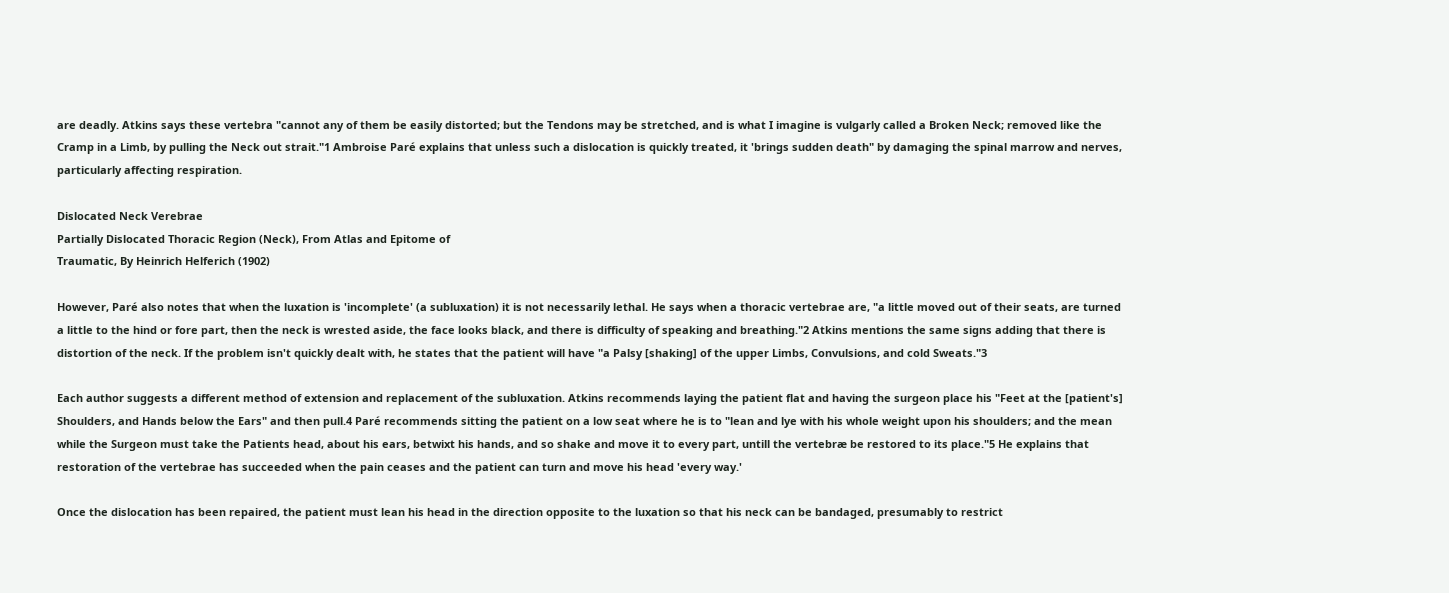are deadly. Atkins says these vertebra "cannot any of them be easily distorted; but the Tendons may be stretched, and is what I imagine is vulgarly called a Broken Neck; removed like the Cramp in a Limb, by pulling the Neck out strait."1 Ambroise Paré explains that unless such a dislocation is quickly treated, it 'brings sudden death" by damaging the spinal marrow and nerves, particularly affecting respiration.

Dislocated Neck Verebrae
Partially Dislocated Thoracic Region (Neck), From Atlas and Epitome of
Traumatic, By Heinrich Helferich (1902)

However, Paré also notes that when the luxation is 'incomplete' (a subluxation) it is not necessarily lethal. He says when a thoracic vertebrae are, "a little moved out of their seats, are turned a little to the hind or fore part, then the neck is wrested aside, the face looks black, and there is difficulty of speaking and breathing."2 Atkins mentions the same signs adding that there is distortion of the neck. If the problem isn't quickly dealt with, he states that the patient will have "a Palsy [shaking] of the upper Limbs, Convulsions, and cold Sweats."3

Each author suggests a different method of extension and replacement of the subluxation. Atkins recommends laying the patient flat and having the surgeon place his "Feet at the [patient's] Shoulders, and Hands below the Ears" and then pull.4 Paré recommends sitting the patient on a low seat where he is to "lean and lye with his whole weight upon his shoulders; and the mean while the Surgeon must take the Patients head, about his ears, betwixt his hands, and so shake and move it to every part, untill the vertebræ be restored to its place."5 He explains that restoration of the vertebrae has succeeded when the pain ceases and the patient can turn and move his head 'every way.'

Once the dislocation has been repaired, the patient must lean his head in the direction opposite to the luxation so that his neck can be bandaged, presumably to restrict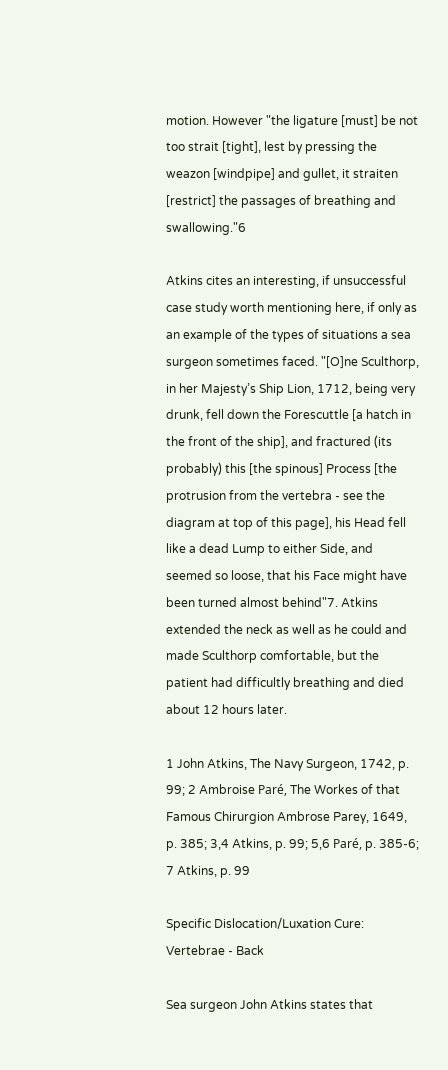motion. However "the ligature [must] be not too strait [tight], lest by pressing the weazon [windpipe] and gullet, it straiten [restrict] the passages of breathing and swallowing."6

Atkins cites an interesting, if unsuccessful case study worth mentioning here, if only as an example of the types of situations a sea surgeon sometimes faced. "[O]ne Sculthorp, in her Majesty’s Ship Lion, 1712, being very drunk, fell down the Forescuttle [a hatch in the front of the ship], and fractured (its probably) this [the spinous] Process [the protrusion from the vertebra - see the diagram at top of this page], his Head fell like a dead Lump to either Side, and seemed so loose, that his Face might have been turned almost behind"7. Atkins extended the neck as well as he could and made Sculthorp comfortable, but the patient had difficultly breathing and died about 12 hours later.

1 John Atkins, The Navy Surgeon, 1742, p. 99; 2 Ambroise Paré, The Workes of that Famous Chirurgion Ambrose Parey, 1649, p. 385; 3,4 Atkins, p. 99; 5,6 Paré, p. 385-6; 7 Atkins, p. 99

Specific Dislocation/Luxation Cure: Vertebrae - Back

Sea surgeon John Atkins states that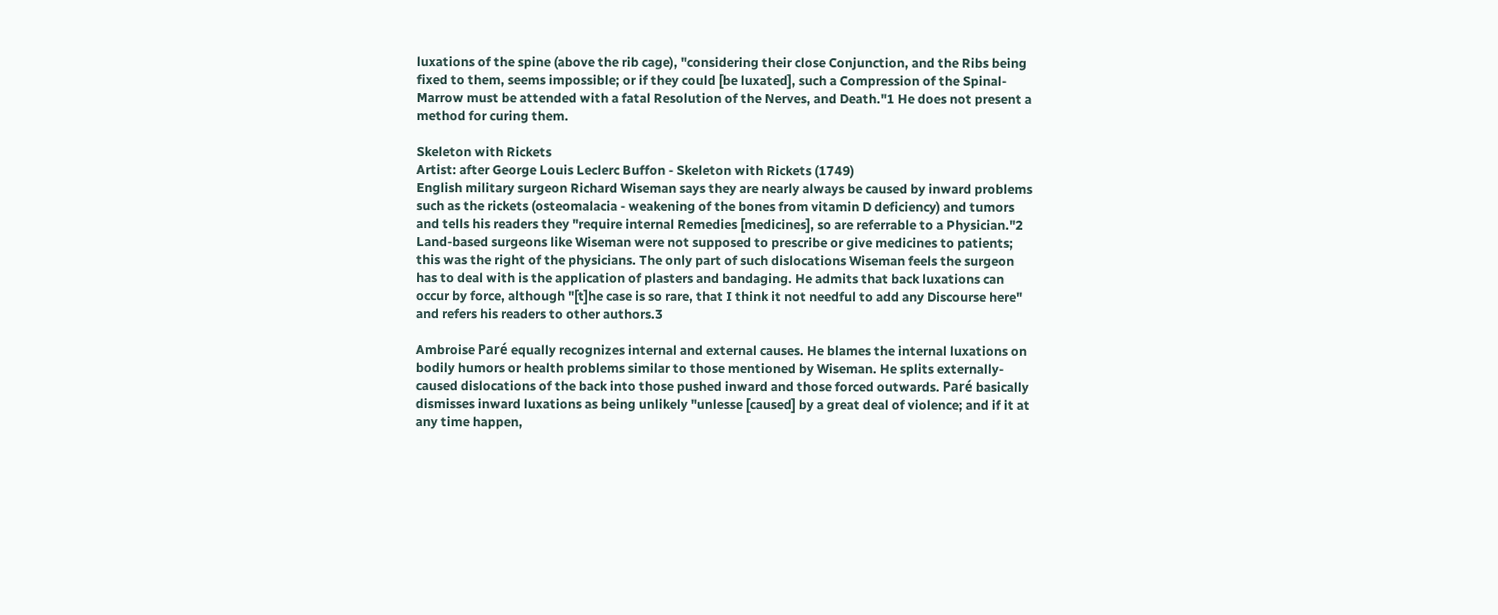luxations of the spine (above the rib cage), "considering their close Conjunction, and the Ribs being fixed to them, seems impossible; or if they could [be luxated], such a Compression of the Spinal-Marrow must be attended with a fatal Resolution of the Nerves, and Death."1 He does not present a method for curing them.

Skeleton with Rickets
Artist: after George Louis Leclerc Buffon - Skeleton with Rickets (1749)
English military surgeon Richard Wiseman says they are nearly always be caused by inward problems such as the rickets (osteomalacia - weakening of the bones from vitamin D deficiency) and tumors and tells his readers they "require internal Remedies [medicines], so are referrable to a Physician."2 Land-based surgeons like Wiseman were not supposed to prescribe or give medicines to patients; this was the right of the physicians. The only part of such dislocations Wiseman feels the surgeon has to deal with is the application of plasters and bandaging. He admits that back luxations can occur by force, although "[t]he case is so rare, that I think it not needful to add any Discourse here" and refers his readers to other authors.3

Ambroise Paré equally recognizes internal and external causes. He blames the internal luxations on bodily humors or health problems similar to those mentioned by Wiseman. He splits externally-caused dislocations of the back into those pushed inward and those forced outwards. Paré basically dismisses inward luxations as being unlikely "unlesse [caused] by a great deal of violence; and if it at any time happen,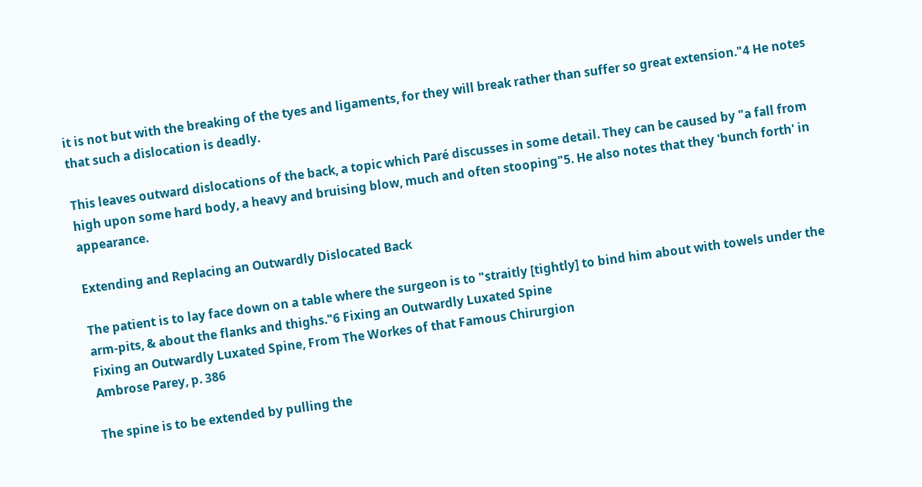it is not but with the breaking of the tyes and ligaments, for they will break rather than suffer so great extension."4 He notes that such a dislocation is deadly.

This leaves outward dislocations of the back, a topic which Paré discusses in some detail. They can be caused by "a fall from high upon some hard body, a heavy and bruising blow, much and often stooping"5. He also notes that they 'bunch forth' in appearance.

Extending and Replacing an Outwardly Dislocated Back

The patient is to lay face down on a table where the surgeon is to "straitly [tightly] to bind him about with towels under the arm-pits, & about the flanks and thighs."6 Fixing an Outwardly Luxated Spine
Fixing an Outwardly Luxated Spine, From The Workes of that Famous Chirurgion
Ambrose Parey, p. 386

The spine is to be extended by pulling the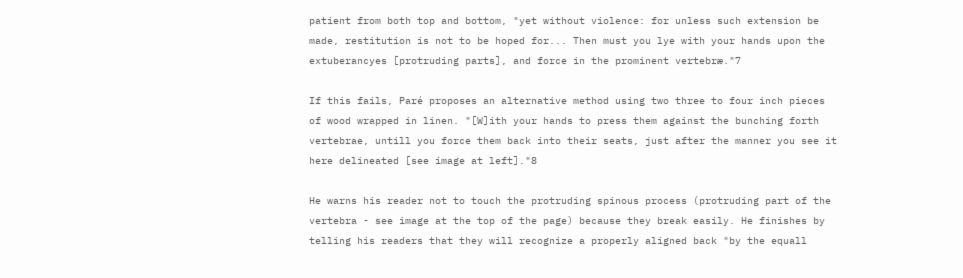patient from both top and bottom, "yet without violence: for unless such extension be made, restitution is not to be hoped for... Then must you lye with your hands upon the extuberancyes [protruding parts], and force in the prominent vertebræ."7

If this fails, Paré proposes an alternative method using two three to four inch pieces of wood wrapped in linen. "[W]ith your hands to press them against the bunching forth vertebrae, untill you force them back into their seats, just after the manner you see it here delineated [see image at left]."8

He warns his reader not to touch the protruding spinous process (protruding part of the vertebra - see image at the top of the page) because they break easily. He finishes by telling his readers that they will recognize a properly aligned back "by the equall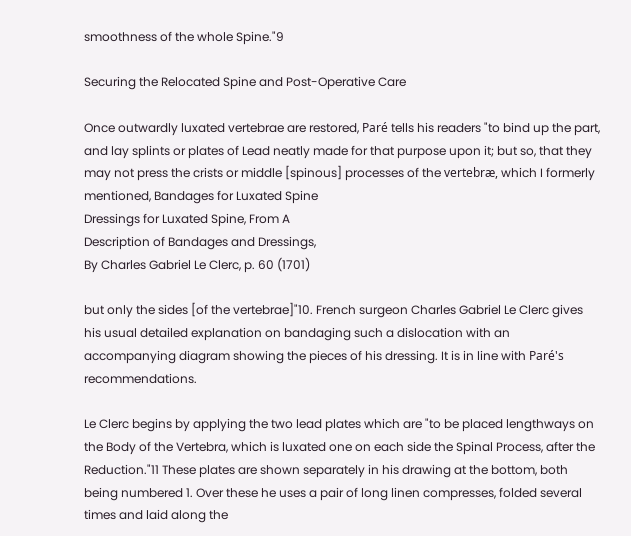smoothness of the whole Spine."9

Securing the Relocated Spine and Post-Operative Care

Once outwardly luxated vertebrae are restored, Paré tells his readers "to bind up the part, and lay splints or plates of Lead neatly made for that purpose upon it; but so, that they may not press the crists or middle [spinous] processes of the vertebræ, which I formerly mentioned, Bandages for Luxated Spine
Dressings for Luxated Spine, From A
Description of Bandages and Dressings,
By Charles Gabriel Le Clerc, p. 60 (1701)

but only the sides [of the vertebrae]"10. French surgeon Charles Gabriel Le Clerc gives his usual detailed explanation on bandaging such a dislocation with an accompanying diagram showing the pieces of his dressing. It is in line with Paré's recommendations.

Le Clerc begins by applying the two lead plates which are "to be placed lengthways on the Body of the Vertebra, which is luxated one on each side the Spinal Process, after the Reduction."11 These plates are shown separately in his drawing at the bottom, both being numbered 1. Over these he uses a pair of long linen compresses, folded several times and laid along the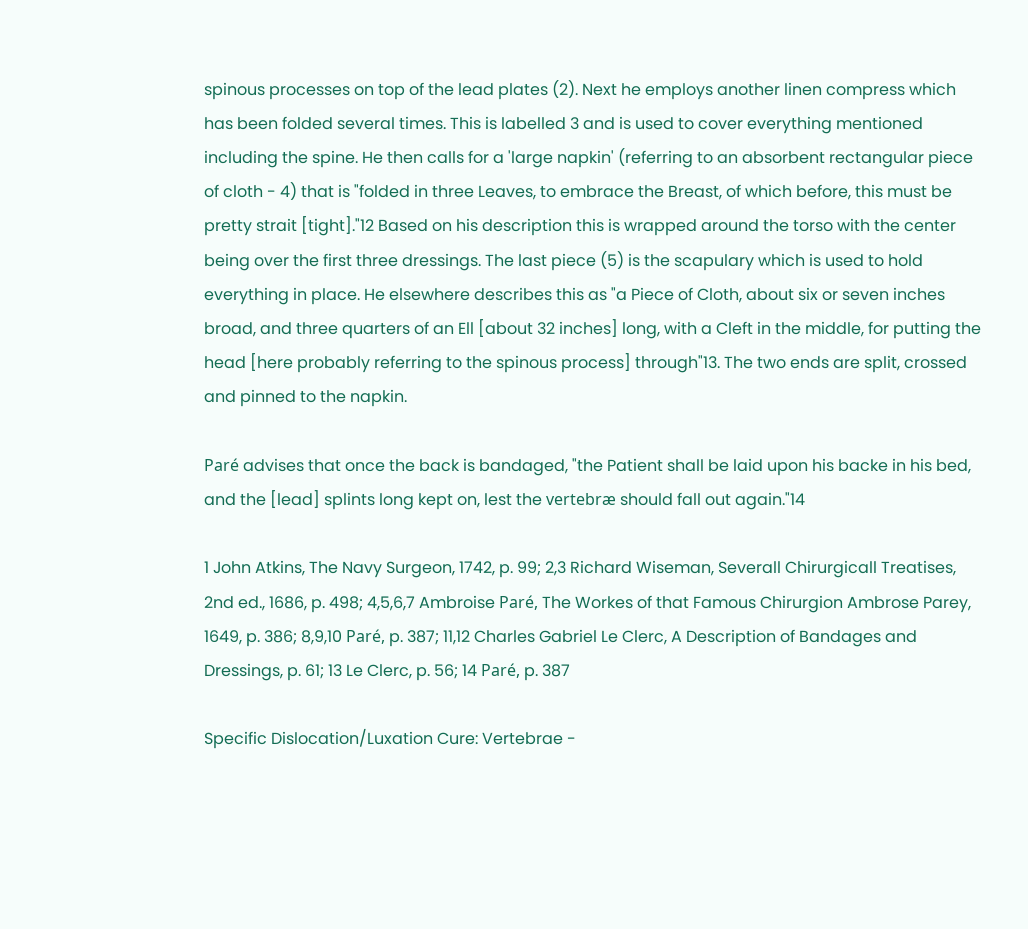spinous processes on top of the lead plates (2). Next he employs another linen compress which has been folded several times. This is labelled 3 and is used to cover everything mentioned including the spine. He then calls for a 'large napkin' (referring to an absorbent rectangular piece of cloth - 4) that is "folded in three Leaves, to embrace the Breast, of which before, this must be pretty strait [tight]."12 Based on his description this is wrapped around the torso with the center being over the first three dressings. The last piece (5) is the scapulary which is used to hold everything in place. He elsewhere describes this as "a Piece of Cloth, about six or seven inches broad, and three quarters of an Ell [about 32 inches] long, with a Cleft in the middle, for putting the head [here probably referring to the spinous process] through"13. The two ends are split, crossed and pinned to the napkin.

Paré advises that once the back is bandaged, "the Patient shall be laid upon his backe in his bed, and the [lead] splints long kept on, lest the vertebræ should fall out again."14

1 John Atkins, The Navy Surgeon, 1742, p. 99; 2,3 Richard Wiseman, Severall Chirurgicall Treatises, 2nd ed., 1686, p. 498; 4,5,6,7 Ambroise Paré, The Workes of that Famous Chirurgion Ambrose Parey, 1649, p. 386; 8,9,10 Paré, p. 387; 11,12 Charles Gabriel Le Clerc, A Description of Bandages and Dressings, p. 61; 13 Le Clerc, p. 56; 14 Paré, p. 387

Specific Dislocation/Luxation Cure: Vertebrae -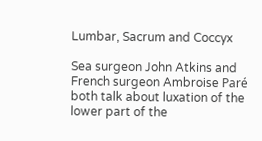Lumbar, Sacrum and Coccyx

Sea surgeon John Atkins and French surgeon Ambroise Paré both talk about luxation of the lower part of the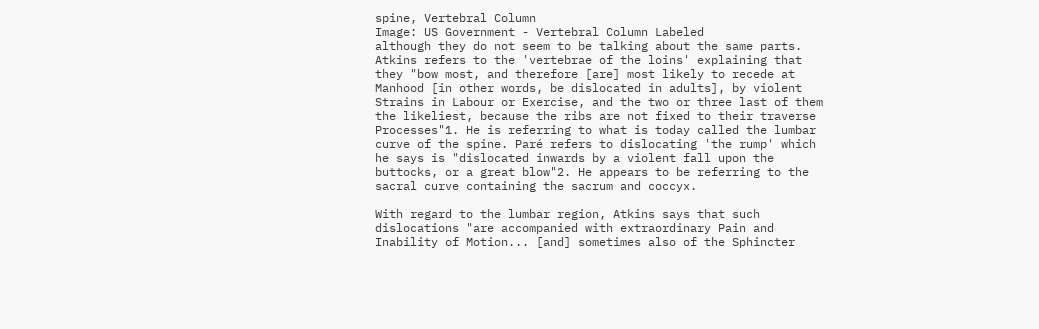spine, Vertebral Column
Image: US Government - Vertebral Column Labeled
although they do not seem to be talking about the same parts. Atkins refers to the 'vertebrae of the loins' explaining that they "bow most, and therefore [are] most likely to recede at Manhood [in other words, be dislocated in adults], by violent Strains in Labour or Exercise, and the two or three last of them the likeliest, because the ribs are not fixed to their traverse Processes"1. He is referring to what is today called the lumbar curve of the spine. Paré refers to dislocating 'the rump' which he says is "dislocated inwards by a violent fall upon the buttocks, or a great blow"2. He appears to be referring to the sacral curve containing the sacrum and coccyx.

With regard to the lumbar region, Atkins says that such dislocations "are accompanied with extraordinary Pain and Inability of Motion... [and] sometimes also of the Sphincter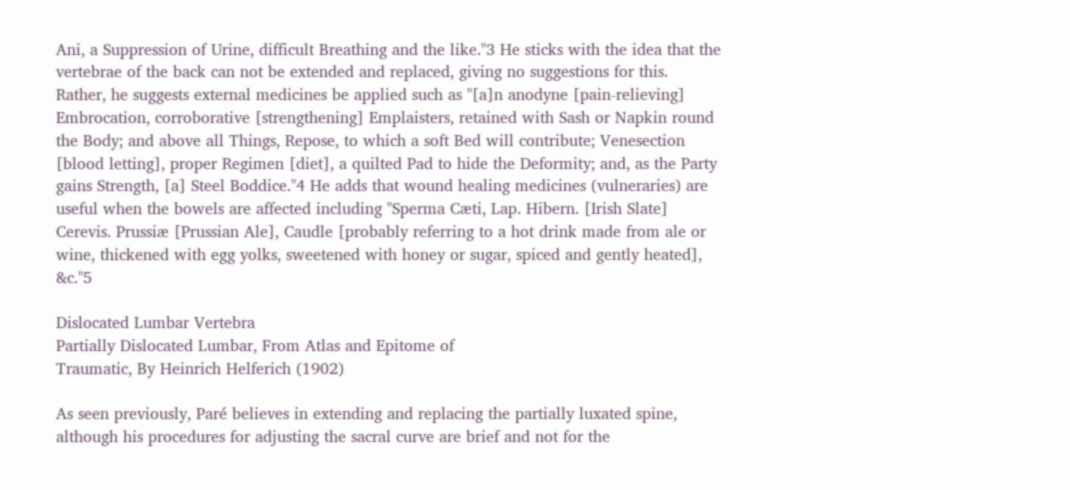Ani, a Suppression of Urine, difficult Breathing and the like."3 He sticks with the idea that the vertebrae of the back can not be extended and replaced, giving no suggestions for this. Rather, he suggests external medicines be applied such as "[a]n anodyne [pain-relieving] Embrocation, corroborative [strengthening] Emplaisters, retained with Sash or Napkin round the Body; and above all Things, Repose, to which a soft Bed will contribute; Venesection [blood letting], proper Regimen [diet], a quilted Pad to hide the Deformity; and, as the Party gains Strength, [a] Steel Boddice."4 He adds that wound healing medicines (vulneraries) are useful when the bowels are affected including "Sperma Cæti, Lap. Hibern. [Irish Slate] Cerevis. Prussiæ [Prussian Ale], Caudle [probably referring to a hot drink made from ale or wine, thickened with egg yolks, sweetened with honey or sugar, spiced and gently heated], &c."5

Dislocated Lumbar Vertebra
Partially Dislocated Lumbar, From Atlas and Epitome of
Traumatic, By Heinrich Helferich (1902)

As seen previously, Paré believes in extending and replacing the partially luxated spine, although his procedures for adjusting the sacral curve are brief and not for the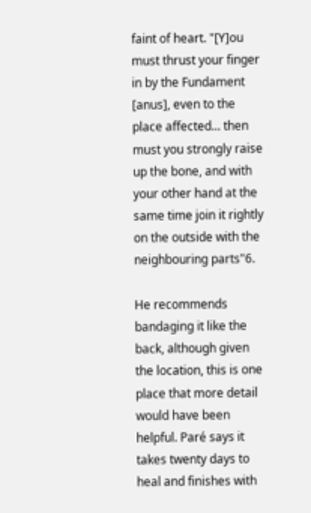faint of heart. "[Y]ou must thrust your finger in by the Fundament [anus], even to the place affected... then must you strongly raise up the bone, and with your other hand at the same time join it rightly on the outside with the neighbouring parts"6.

He recommends bandaging it like the back, although given the location, this is one place that more detail would have been helpful. Paré says it takes twenty days to heal and finishes with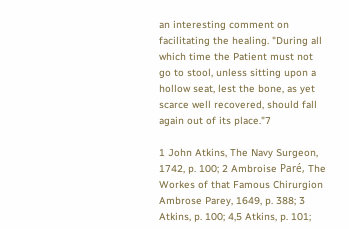an interesting comment on facilitating the healing. "During all which time the Patient must not go to stool, unless sitting upon a hollow seat, lest the bone, as yet scarce well recovered, should fall again out of its place."7

1 John Atkins, The Navy Surgeon, 1742, p. 100; 2 Ambroise Paré, The Workes of that Famous Chirurgion Ambrose Parey, 1649, p. 388; 3 Atkins, p. 100; 4,5 Atkins, p. 101;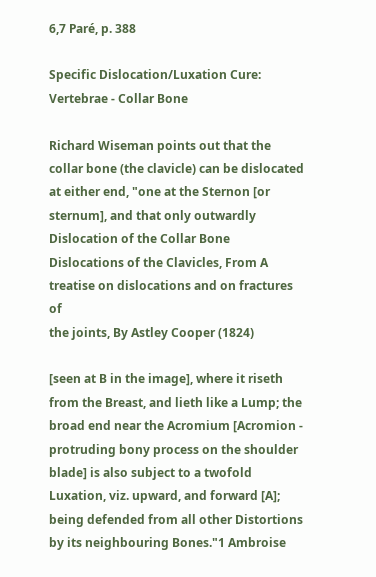6,7 Paré, p. 388

Specific Dislocation/Luxation Cure: Vertebrae - Collar Bone

Richard Wiseman points out that the collar bone (the clavicle) can be dislocated at either end, "one at the Sternon [or sternum], and that only outwardly Dislocation of the Collar Bone
Dislocations of the Clavicles, From A treatise on dislocations and on fractures of
the joints, By Astley Cooper (1824)

[seen at B in the image], where it riseth from the Breast, and lieth like a Lump; the broad end near the Acromium [Acromion - protruding bony process on the shoulder blade] is also subject to a twofold Luxation, viz. upward, and forward [A]; being defended from all other Distortions by its neighbouring Bones."1 Ambroise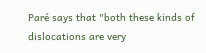Paré says that "both these kinds of dislocations are very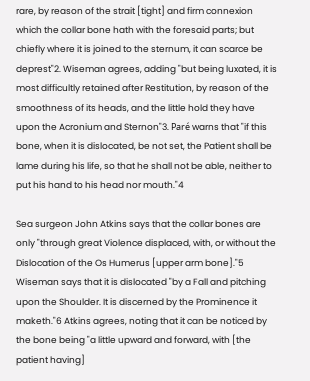rare, by reason of the strait [tight] and firm connexion which the collar bone hath with the foresaid parts; but chiefly where it is joined to the sternum, it can scarce be deprest"2. Wiseman agrees, adding "but being luxated, it is most difficultly retained after Restitution, by reason of the smoothness of its heads, and the little hold they have upon the Acronium and Sternon"3. Paré warns that "if this bone, when it is dislocated, be not set, the Patient shall be lame during his life, so that he shall not be able, neither to put his hand to his head nor mouth."4

Sea surgeon John Atkins says that the collar bones are only "through great Violence displaced, with, or without the Dislocation of the Os Humerus [upper arm bone]."5 Wiseman says that it is dislocated "by a Fall and pitching upon the Shoulder. It is discerned by the Prominence it maketh."6 Atkins agrees, noting that it can be noticed by the bone being "a little upward and forward, with [the patient having]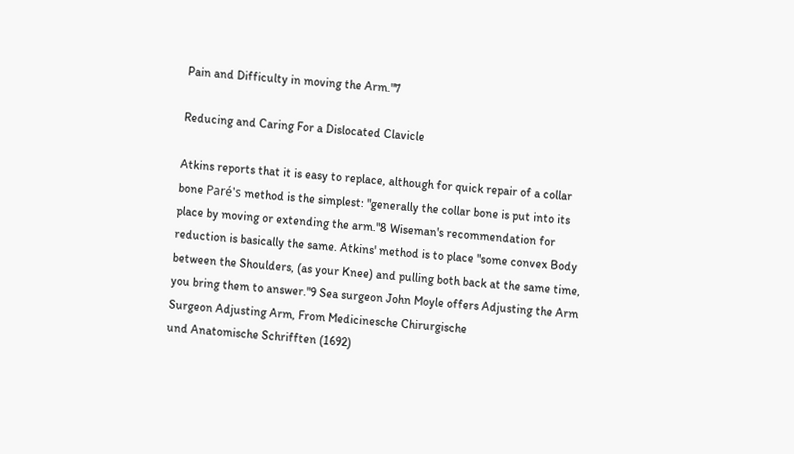Pain and Difficulty in moving the Arm."7

Reducing and Caring For a Dislocated Clavicle

Atkins reports that it is easy to replace, although for quick repair of a collar bone Paré's method is the simplest: "generally the collar bone is put into its place by moving or extending the arm."8 Wiseman's recommendation for reduction is basically the same. Atkins' method is to place "some convex Body between the Shoulders, (as your Knee) and pulling both back at the same time, you bring them to answer."9 Sea surgeon John Moyle offers Adjusting the Arm
Surgeon Adjusting Arm, From Medicinesche Chirurgische
und Anatomische Schrifften (1692)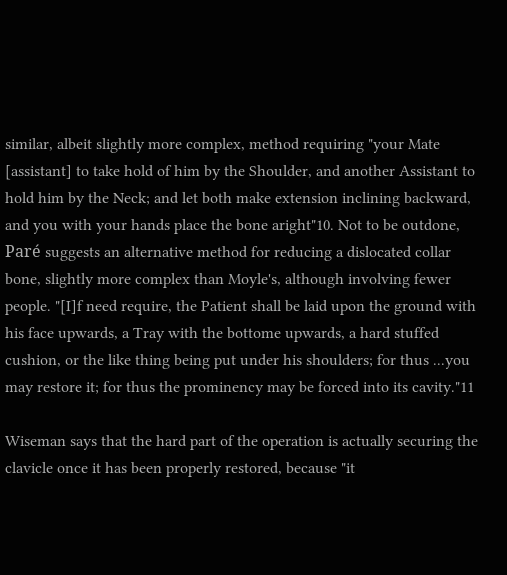similar, albeit slightly more complex, method requiring "your Mate [assistant] to take hold of him by the Shoulder, and another Assistant to hold him by the Neck; and let both make extension inclining backward, and you with your hands place the bone aright"10. Not to be outdone, Paré suggests an alternative method for reducing a dislocated collar bone, slightly more complex than Moyle's, although involving fewer people. "[I]f need require, the Patient shall be laid upon the ground with his face upwards, a Tray with the bottome upwards, a hard stuffed cushion, or the like thing being put under his shoulders; for thus ...you may restore it; for thus the prominency may be forced into its cavity."11

Wiseman says that the hard part of the operation is actually securing the clavicle once it has been properly restored, because "it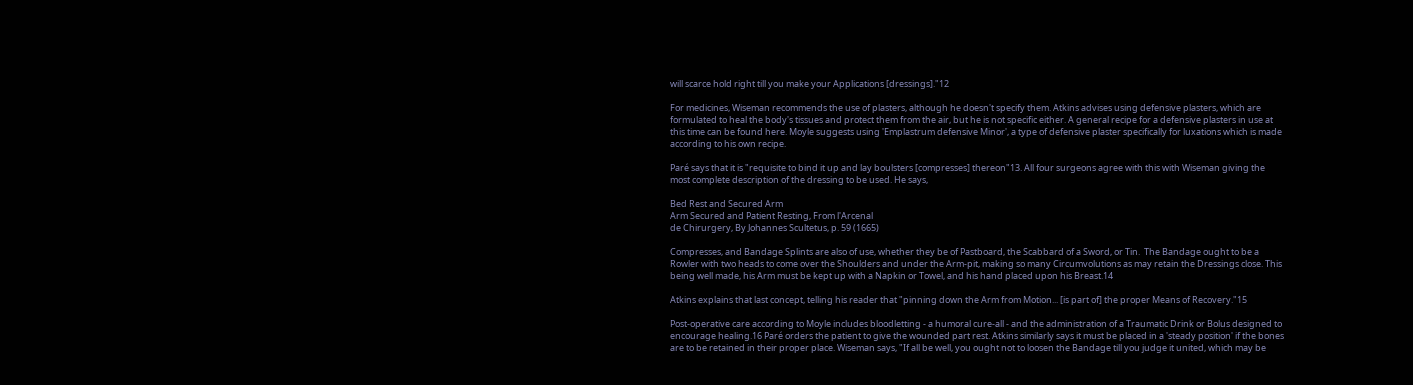will scarce hold right till you make your Applications [dressings]."12

For medicines, Wiseman recommends the use of plasters, although he doesn't specify them. Atkins advises using defensive plasters, which are formulated to heal the body's tissues and protect them from the air, but he is not specific either. A general recipe for a defensive plasters in use at this time can be found here. Moyle suggests using 'Emplastrum defensive Minor', a type of defensive plaster specifically for luxations which is made according to his own recipe.

Paré says that it is "requisite to bind it up and lay boulsters [compresses] thereon"13. All four surgeons agree with this with Wiseman giving the most complete description of the dressing to be used. He says,

Bed Rest and Secured Arm
Arm Secured and Patient Resting, From l'Arcenal
de Chirurgery, By Johannes Scultetus, p. 59 (1665)

Compresses, and Bandage Splints are also of use, whether they be of Pastboard, the Scabbard of a Sword, or Tin.  The Bandage ought to be a Rowler with two heads to come over the Shoulders and under the Arm-pit, making so many Circumvolutions as may retain the Dressings close. This being well made, his Arm must be kept up with a Napkin or Towel, and his hand placed upon his Breast.14

Atkins explains that last concept, telling his reader that "pinning down the Arm from Motion... [is part of] the proper Means of Recovery."15

Post-operative care according to Moyle includes bloodletting - a humoral cure-all - and the administration of a Traumatic Drink or Bolus designed to encourage healing.16 Paré orders the patient to give the wounded part rest. Atkins similarly says it must be placed in a 'steady position' if the bones are to be retained in their proper place. Wiseman says, "If all be well, you ought not to loosen the Bandage till you judge it united, which may be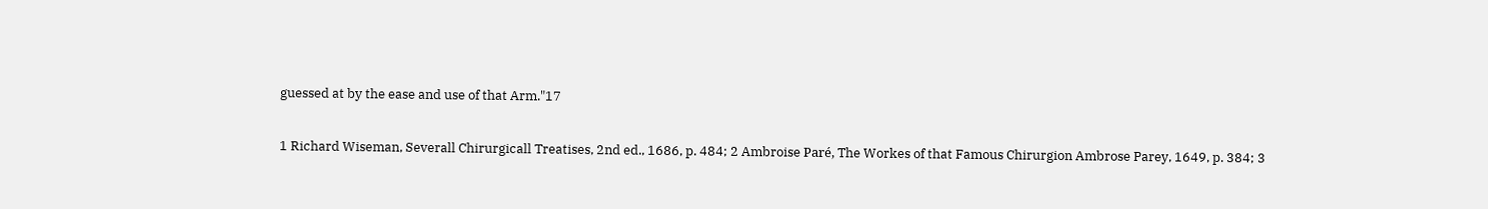guessed at by the ease and use of that Arm."17

1 Richard Wiseman, Severall Chirurgicall Treatises, 2nd ed., 1686, p. 484; 2 Ambroise Paré, The Workes of that Famous Chirurgion Ambrose Parey, 1649, p. 384; 3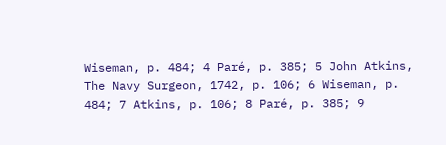Wiseman, p. 484; 4 Paré, p. 385; 5 John Atkins, The Navy Surgeon, 1742, p. 106; 6 Wiseman, p. 484; 7 Atkins, p. 106; 8 Paré, p. 385; 9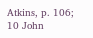Atkins, p. 106; 10 John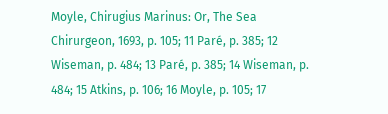Moyle, Chirugius Marinus: Or, The Sea Chirurgeon, 1693, p. 105; 11 Paré, p. 385; 12 Wiseman, p. 484; 13 Paré, p. 385; 14 Wiseman, p. 484; 15 Atkins, p. 106; 16 Moyle, p. 105; 17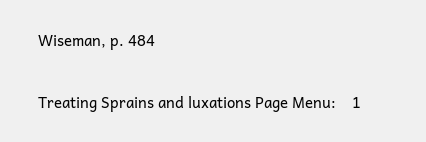Wiseman, p. 484

Treating Sprains and luxations Page Menu:    1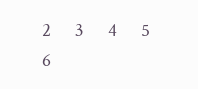2      3      4      5      6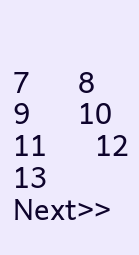7      8      9      10      11      12      13       Next>>